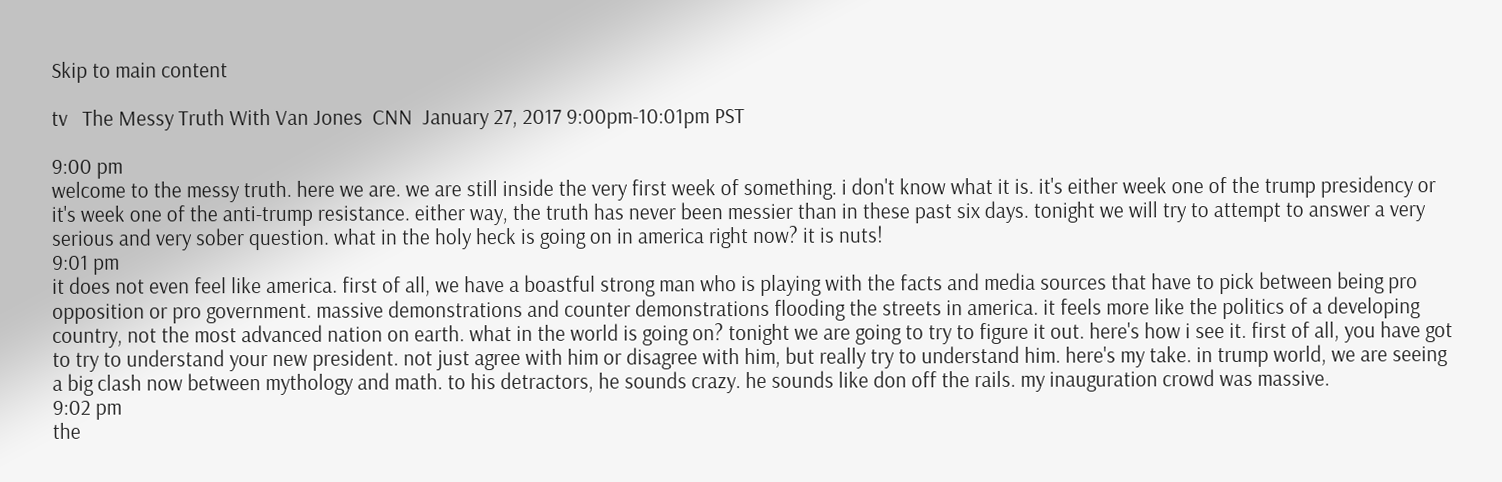Skip to main content

tv   The Messy Truth With Van Jones  CNN  January 27, 2017 9:00pm-10:01pm PST

9:00 pm
welcome to the messy truth. here we are. we are still inside the very first week of something. i don't know what it is. it's either week one of the trump presidency or it's week one of the anti-trump resistance. either way, the truth has never been messier than in these past six days. tonight we will try to attempt to answer a very serious and very sober question. what in the holy heck is going on in america right now? it is nuts!
9:01 pm
it does not even feel like america. first of all, we have a boastful strong man who is playing with the facts and media sources that have to pick between being pro opposition or pro government. massive demonstrations and counter demonstrations flooding the streets in america. it feels more like the politics of a developing country, not the most advanced nation on earth. what in the world is going on? tonight we are going to try to figure it out. here's how i see it. first of all, you have got to try to understand your new president. not just agree with him or disagree with him, but really try to understand him. here's my take. in trump world, we are seeing a big clash now between mythology and math. to his detractors, he sounds crazy. he sounds like don off the rails. my inauguration crowd was massive.
9:02 pm
the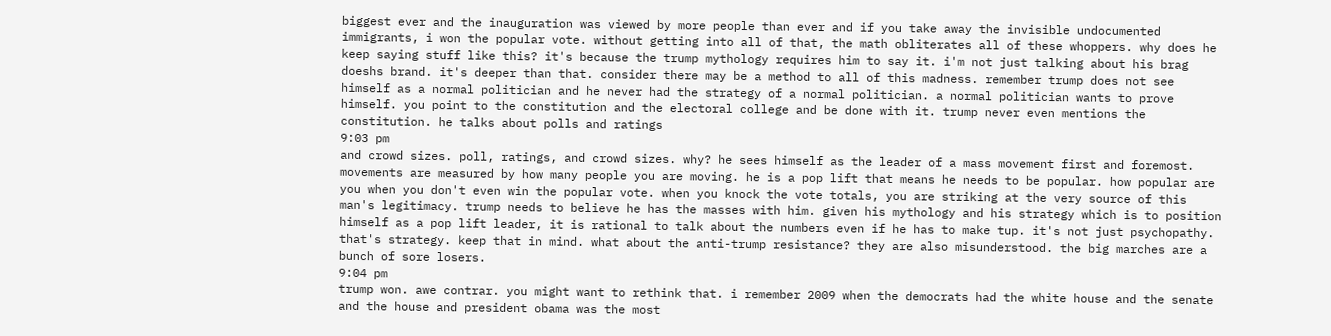biggest ever and the inauguration was viewed by more people than ever and if you take away the invisible undocumented immigrants, i won the popular vote. without getting into all of that, the math obliterates all of these whoppers. why does he keep saying stuff like this? it's because the trump mythology requires him to say it. i'm not just talking about his brag doeshs brand. it's deeper than that. consider there may be a method to all of this madness. remember trump does not see himself as a normal politician and he never had the strategy of a normal politician. a normal politician wants to prove himself. you point to the constitution and the electoral college and be done with it. trump never even mentions the constitution. he talks about polls and ratings
9:03 pm
and crowd sizes. poll, ratings, and crowd sizes. why? he sees himself as the leader of a mass movement first and foremost. movements are measured by how many people you are moving. he is a pop lift that means he needs to be popular. how popular are you when you don't even win the popular vote. when you knock the vote totals, you are striking at the very source of this man's legitimacy. trump needs to believe he has the masses with him. given his mythology and his strategy which is to position himself as a pop lift leader, it is rational to talk about the numbers even if he has to make tup. it's not just psychopathy. that's strategy. keep that in mind. what about the anti-trump resistance? they are also misunderstood. the big marches are a bunch of sore losers.
9:04 pm
trump won. awe contrar. you might want to rethink that. i remember 2009 when the democrats had the white house and the senate and the house and president obama was the most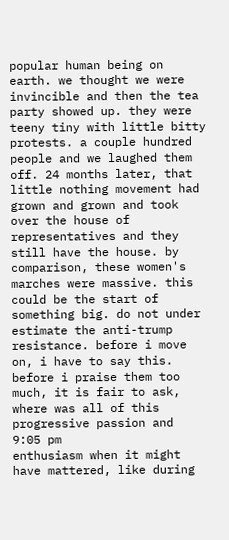popular human being on earth. we thought we were invincible and then the tea party showed up. they were teeny tiny with little bitty protests. a couple hundred people and we laughed them off. 24 months later, that little nothing movement had grown and grown and took over the house of representatives and they still have the house. by comparison, these women's marches were massive. this could be the start of something big. do not under estimate the anti-trump resistance. before i move on, i have to say this. before i praise them too much, it is fair to ask, where was all of this progressive passion and
9:05 pm
enthusiasm when it might have mattered, like during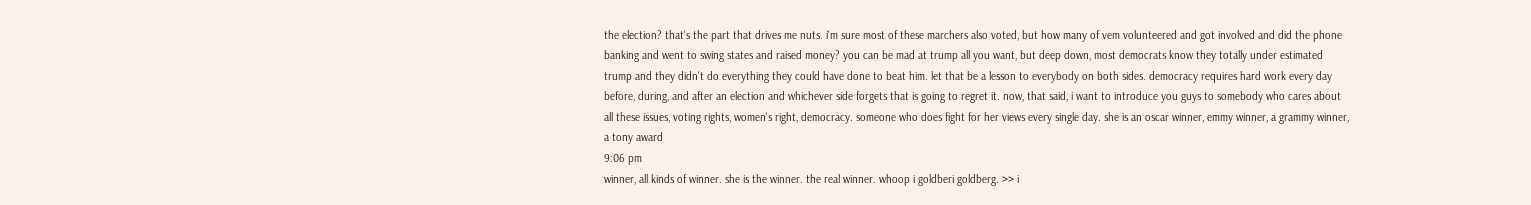the election? that's the part that drives me nuts. i'm sure most of these marchers also voted, but how many of vem volunteered and got involved and did the phone banking and went to swing states and raised money? you can be mad at trump all you want, but deep down, most democrats know they totally under estimated trump and they didn't do everything they could have done to beat him. let that be a lesson to everybody on both sides. democracy requires hard work every day before, during, and after an election and whichever side forgets that is going to regret it. now, that said, i want to introduce you guys to somebody who cares about all these issues, voting rights, women's right, democracy. someone who does fight for her views every single day. she is an oscar winner, emmy winner, a grammy winner, a tony award
9:06 pm
winner, all kinds of winner. she is the winner. the real winner. whoop i goldberi goldberg. >> i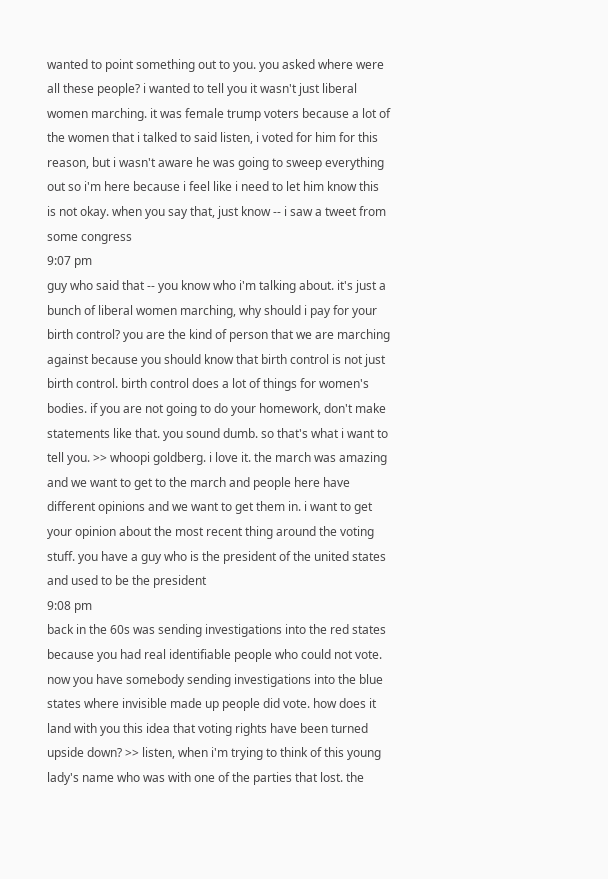wanted to point something out to you. you asked where were all these people? i wanted to tell you it wasn't just liberal women marching. it was female trump voters because a lot of the women that i talked to said listen, i voted for him for this reason, but i wasn't aware he was going to sweep everything out so i'm here because i feel like i need to let him know this is not okay. when you say that, just know -- i saw a tweet from some congress
9:07 pm
guy who said that -- you know who i'm talking about. it's just a bunch of liberal women marching, why should i pay for your birth control? you are the kind of person that we are marching against because you should know that birth control is not just birth control. birth control does a lot of things for women's bodies. if you are not going to do your homework, don't make statements like that. you sound dumb. so that's what i want to tell you. >> whoopi goldberg. i love it. the march was amazing and we want to get to the march and people here have different opinions and we want to get them in. i want to get your opinion about the most recent thing around the voting stuff. you have a guy who is the president of the united states and used to be the president
9:08 pm
back in the 60s was sending investigations into the red states because you had real identifiable people who could not vote. now you have somebody sending investigations into the blue states where invisible made up people did vote. how does it land with you this idea that voting rights have been turned upside down? >> listen, when i'm trying to think of this young lady's name who was with one of the parties that lost. the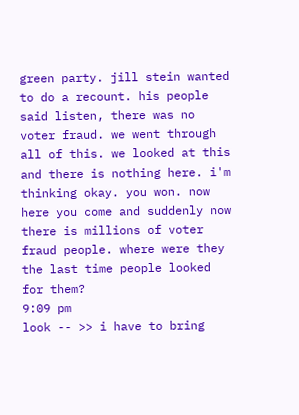green party. jill stein wanted to do a recount. his people said listen, there was no voter fraud. we went through all of this. we looked at this and there is nothing here. i'm thinking okay. you won. now here you come and suddenly now there is millions of voter fraud people. where were they the last time people looked for them?
9:09 pm
look -- >> i have to bring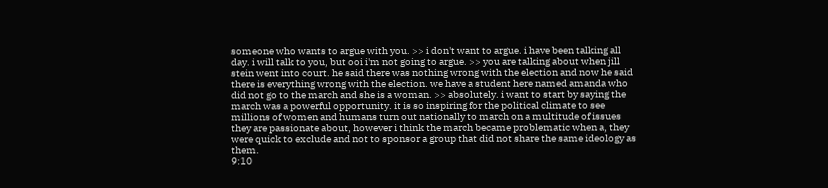someone who wants to argue with you. >> i don't want to argue. i have been talking all day. i will talk to you, but ooi i'm not going to argue. >> you are talking about when jill stein went into court. he said there was nothing wrong with the election and now he said there is everything wrong with the election. we have a student here named amanda who did not go to the march and she is a woman. >> absolutely. i want to start by saying the march was a powerful opportunity. it is so inspiring for the political climate to see millions of women and humans turn out nationally to march on a multitude of issues they are passionate about, however i think the march became problematic when a, they were quick to exclude and not to sponsor a group that did not share the same ideology as them.
9:10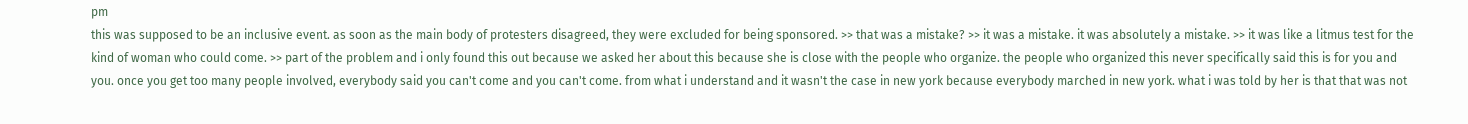pm
this was supposed to be an inclusive event. as soon as the main body of protesters disagreed, they were excluded for being sponsored. >> that was a mistake? >> it was a mistake. it was absolutely a mistake. >> it was like a litmus test for the kind of woman who could come. >> part of the problem and i only found this out because we asked her about this because she is close with the people who organize. the people who organized this never specifically said this is for you and you. once you get too many people involved, everybody said you can't come and you can't come. from what i understand and it wasn't the case in new york because everybody marched in new york. what i was told by her is that that was not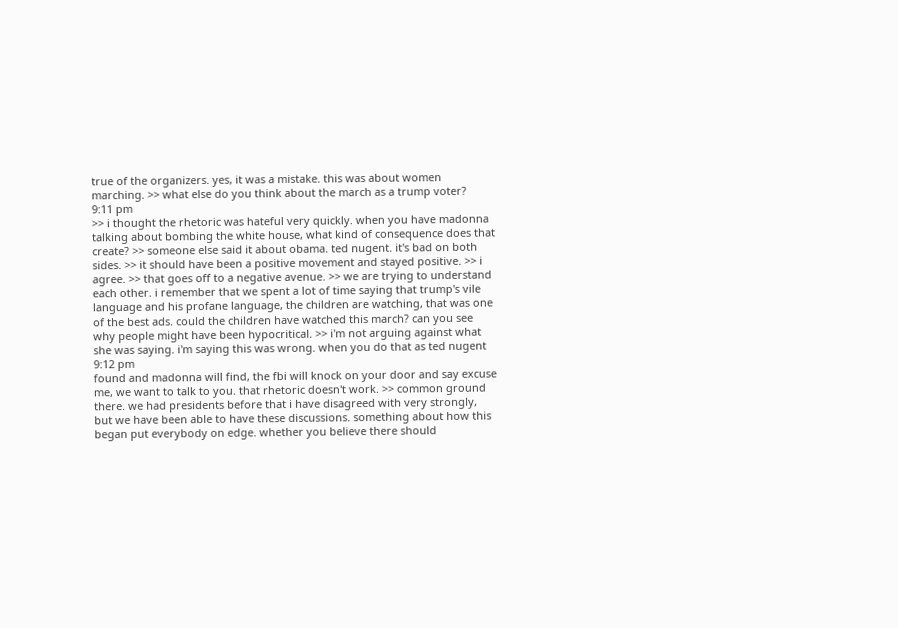true of the organizers. yes, it was a mistake. this was about women marching. >> what else do you think about the march as a trump voter?
9:11 pm
>> i thought the rhetoric was hateful very quickly. when you have madonna talking about bombing the white house, what kind of consequence does that create? >> someone else said it about obama. ted nugent. it's bad on both sides. >> it should have been a positive movement and stayed positive. >> i agree. >> that goes off to a negative avenue. >> we are trying to understand each other. i remember that we spent a lot of time saying that trump's vile language and his profane language, the children are watching, that was one of the best ads. could the children have watched this march? can you see why people might have been hypocritical. >> i'm not arguing against what she was saying. i'm saying this was wrong. when you do that as ted nugent
9:12 pm
found and madonna will find, the fbi will knock on your door and say excuse me, we want to talk to you. that rhetoric doesn't work. >> common ground there. we had presidents before that i have disagreed with very strongly, but we have been able to have these discussions. something about how this began put everybody on edge. whether you believe there should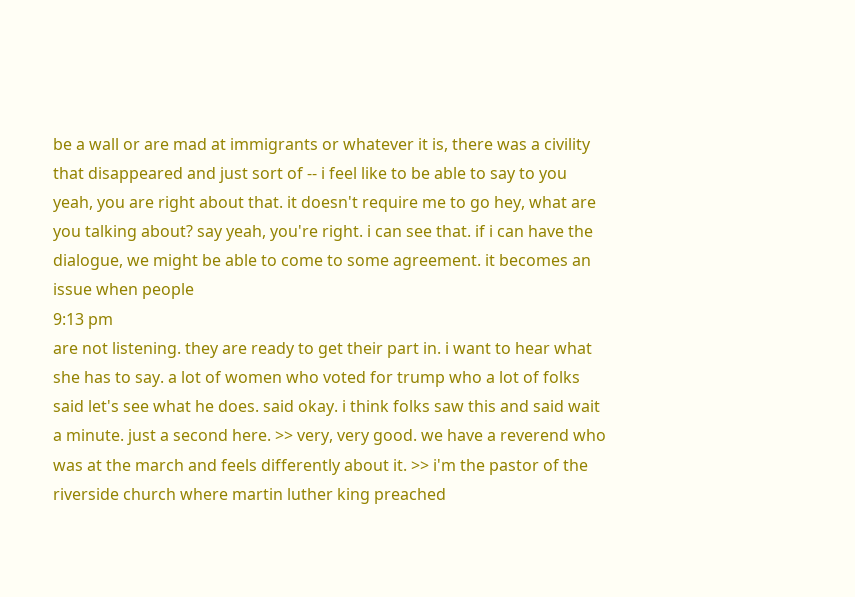be a wall or are mad at immigrants or whatever it is, there was a civility that disappeared and just sort of -- i feel like to be able to say to you yeah, you are right about that. it doesn't require me to go hey, what are you talking about? say yeah, you're right. i can see that. if i can have the dialogue, we might be able to come to some agreement. it becomes an issue when people
9:13 pm
are not listening. they are ready to get their part in. i want to hear what she has to say. a lot of women who voted for trump who a lot of folks said let's see what he does. said okay. i think folks saw this and said wait a minute. just a second here. >> very, very good. we have a reverend who was at the march and feels differently about it. >> i'm the pastor of the riverside church where martin luther king preached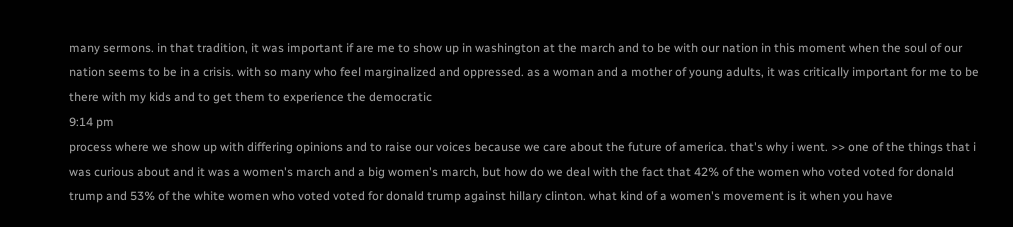many sermons. in that tradition, it was important if are me to show up in washington at the march and to be with our nation in this moment when the soul of our nation seems to be in a crisis. with so many who feel marginalized and oppressed. as a woman and a mother of young adults, it was critically important for me to be there with my kids and to get them to experience the democratic
9:14 pm
process where we show up with differing opinions and to raise our voices because we care about the future of america. that's why i went. >> one of the things that i was curious about and it was a women's march and a big women's march, but how do we deal with the fact that 42% of the women who voted voted for donald trump and 53% of the white women who voted voted for donald trump against hillary clinton. what kind of a women's movement is it when you have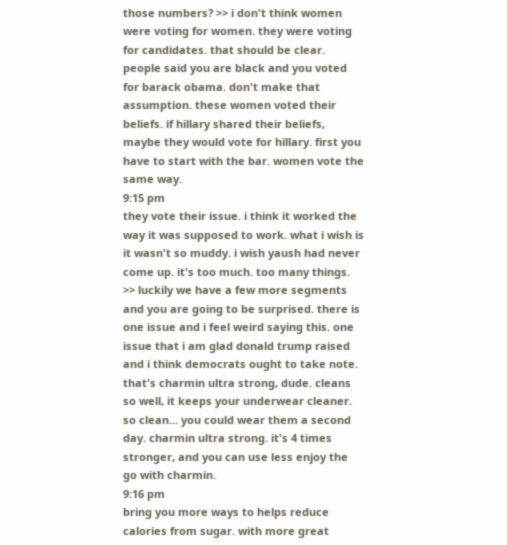those numbers? >> i don't think women were voting for women. they were voting for candidates. that should be clear. people said you are black and you voted for barack obama. don't make that assumption. these women voted their beliefs. if hillary shared their beliefs, maybe they would vote for hillary. first you have to start with the bar. women vote the same way.
9:15 pm
they vote their issue. i think it worked the way it was supposed to work. what i wish is it wasn't so muddy. i wish yaush had never come up. it's too much. too many things. >> luckily we have a few more segments and you are going to be surprised. there is one issue and i feel weird saying this. one issue that i am glad donald trump raised and i think democrats ought to take note. that's charmin ultra strong, dude. cleans so well, it keeps your underwear cleaner. so clean... you could wear them a second day. charmin ultra strong. it's 4 times stronger, and you can use less enjoy the go with charmin.
9:16 pm
bring you more ways to helps reduce calories from sugar. with more great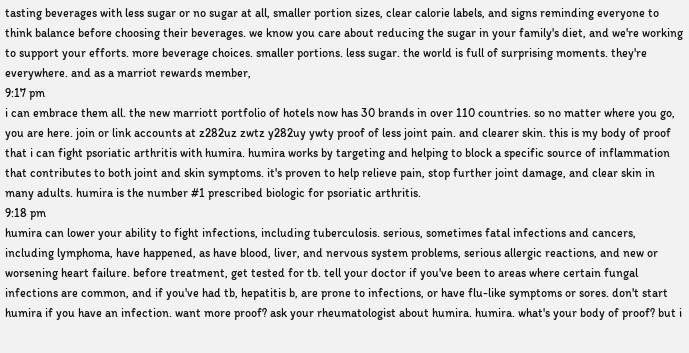tasting beverages with less sugar or no sugar at all, smaller portion sizes, clear calorie labels, and signs reminding everyone to think balance before choosing their beverages. we know you care about reducing the sugar in your family's diet, and we're working to support your efforts. more beverage choices. smaller portions. less sugar. the world is full of surprising moments. they're everywhere. and as a marriot rewards member,
9:17 pm
i can embrace them all. the new marriott portfolio of hotels now has 30 brands in over 110 countries. so no matter where you go, you are here. join or link accounts at z282uz zwtz y282uy ywty proof of less joint pain. and clearer skin. this is my body of proof that i can fight psoriatic arthritis with humira. humira works by targeting and helping to block a specific source of inflammation that contributes to both joint and skin symptoms. it's proven to help relieve pain, stop further joint damage, and clear skin in many adults. humira is the number #1 prescribed biologic for psoriatic arthritis.
9:18 pm
humira can lower your ability to fight infections, including tuberculosis. serious, sometimes fatal infections and cancers, including lymphoma, have happened, as have blood, liver, and nervous system problems, serious allergic reactions, and new or worsening heart failure. before treatment, get tested for tb. tell your doctor if you've been to areas where certain fungal infections are common, and if you've had tb, hepatitis b, are prone to infections, or have flu-like symptoms or sores. don't start humira if you have an infection. want more proof? ask your rheumatologist about humira. humira. what's your body of proof? but i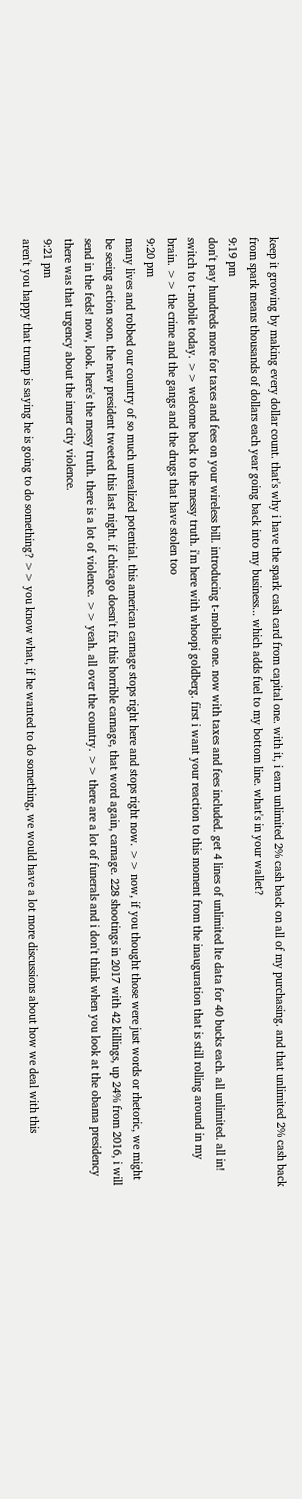keep it growing by making every dollar count. that's why i have the spark cash card from capital one. with it, i earn unlimited 2% cash back on all of my purchasing. and that unlimited 2% cash back from spark means thousands of dollars each year going back into my business... which adds fuel to my bottom line. what's in your wallet?
9:19 pm
don't pay hundreds more for taxes and fees on your wireless bill. introducing t-mobile one. now with taxes and fees included. get 4 lines of unlimited lte data for 40 bucks each. all unlimited. all in! switch to t-mobile today. >> welcome back to the messy truth. i'm here with whoopi goldberg. first i want your reaction to this moment from the inauguration that is still rolling around in my brain. >> the crime and the gangs and the drugs that have stolen too
9:20 pm
many lives and robbed our country of so much unrealized potential. this american carnage stops right here and stops right now. >> now, if you thought those were just words or rhetoric, we might be seeing action soon. the new president tweeted this last night. if chicago doesn't fix this horrible carnage, that word again, carnage. 228 shootings in 2017 with 42 killings, up 24% from 2016, i will send in the feds! now, look. here's the messy truth. there is a lot of violence. >> yeah. all over the country. >> there are a lot of funerals and i don't think when you look at the obama presidency there was that urgency about the inner city violence.
9:21 pm
aren't you happy that trump is saying he is going to do something? >> you know what, if he wanted to do something, we would have a lot more discussions about how we deal with this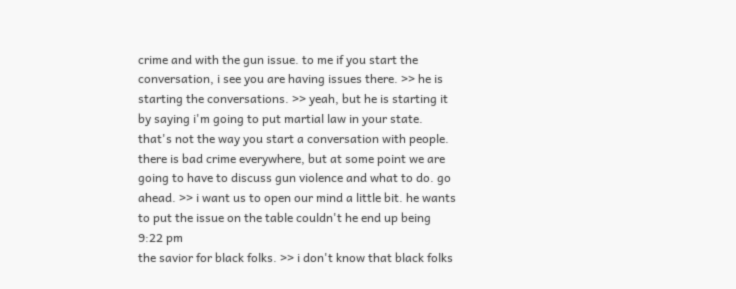crime and with the gun issue. to me if you start the conversation, i see you are having issues there. >> he is starting the conversations. >> yeah, but he is starting it by saying i'm going to put martial law in your state. that's not the way you start a conversation with people. there is bad crime everywhere, but at some point we are going to have to discuss gun violence and what to do. go ahead. >> i want us to open our mind a little bit. he wants to put the issue on the table couldn't he end up being
9:22 pm
the savior for black folks. >> i don't know that black folks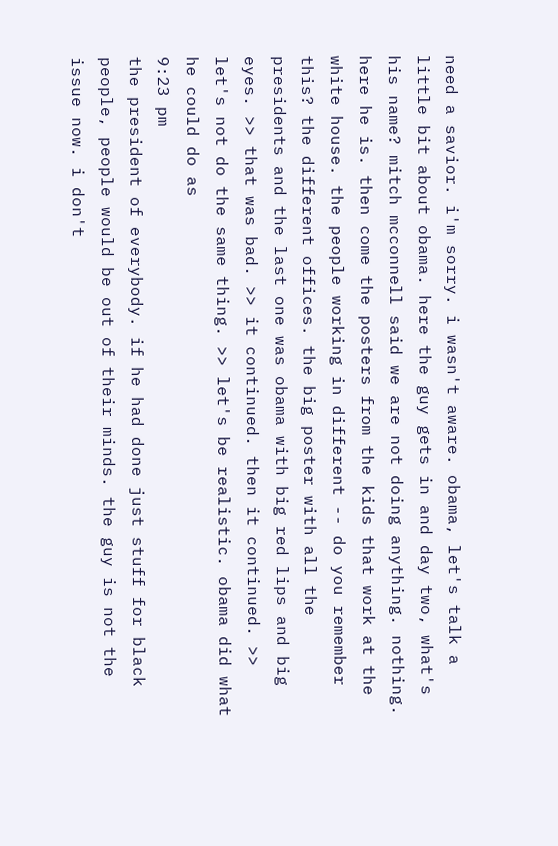need a savior. i'm sorry. i wasn't aware. obama, let's talk a little bit about obama. here the guy gets in and day two, what's his name? mitch mcconnell said we are not doing anything. nothing. here he is. then come the posters from the kids that work at the white house. the people working in different -- do you remember this? the different offices. the big poster with all the presidents and the last one was obama with big red lips and big eyes. >> that was bad. >> it continued. then it continued. >> let's not do the same thing. >> let's be realistic. obama did what he could do as
9:23 pm
the president of everybody. if he had done just stuff for black people, people would be out of their minds. the guy is not the issue now. i don't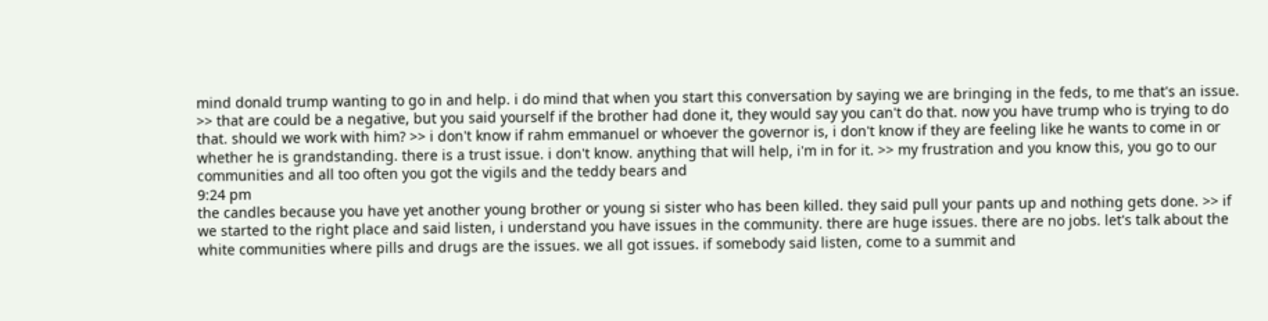mind donald trump wanting to go in and help. i do mind that when you start this conversation by saying we are bringing in the feds, to me that's an issue. >> that are could be a negative, but you said yourself if the brother had done it, they would say you can't do that. now you have trump who is trying to do that. should we work with him? >> i don't know if rahm emmanuel or whoever the governor is, i don't know if they are feeling like he wants to come in or whether he is grandstanding. there is a trust issue. i don't know. anything that will help, i'm in for it. >> my frustration and you know this, you go to our communities and all too often you got the vigils and the teddy bears and
9:24 pm
the candles because you have yet another young brother or young si sister who has been killed. they said pull your pants up and nothing gets done. >> if we started to the right place and said listen, i understand you have issues in the community. there are huge issues. there are no jobs. let's talk about the white communities where pills and drugs are the issues. we all got issues. if somebody said listen, come to a summit and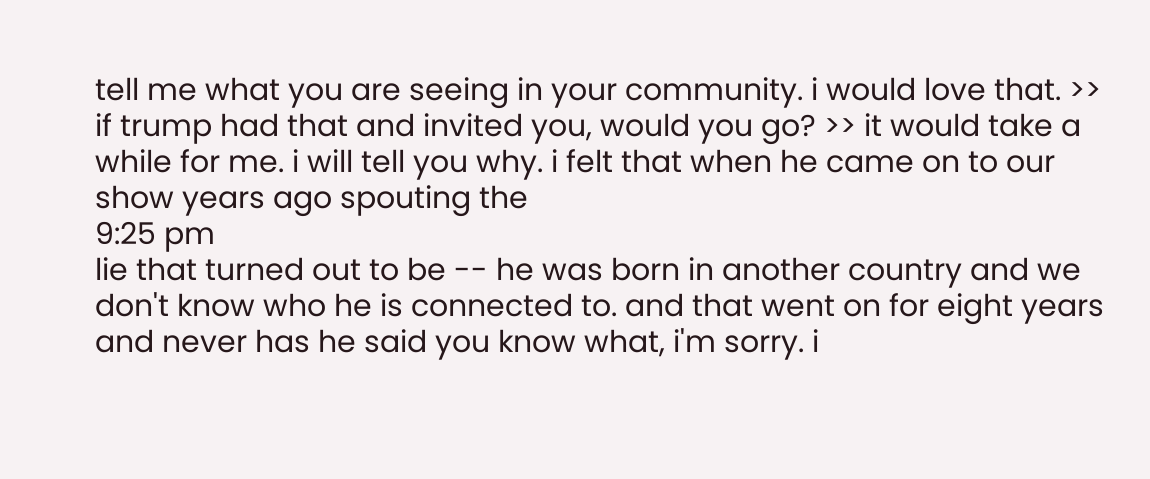tell me what you are seeing in your community. i would love that. >> if trump had that and invited you, would you go? >> it would take a while for me. i will tell you why. i felt that when he came on to our show years ago spouting the
9:25 pm
lie that turned out to be -- he was born in another country and we don't know who he is connected to. and that went on for eight years and never has he said you know what, i'm sorry. i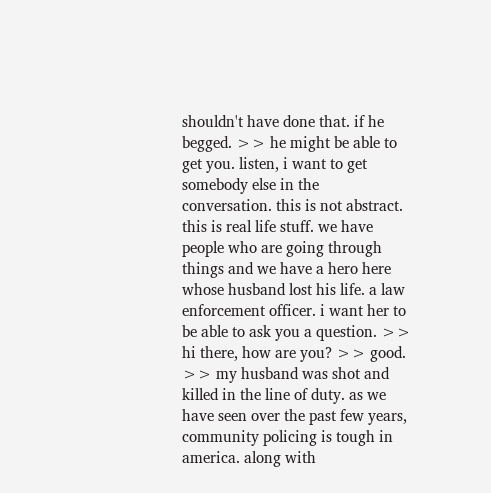shouldn't have done that. if he begged. >> he might be able to get you. listen, i want to get somebody else in the conversation. this is not abstract. this is real life stuff. we have people who are going through things and we have a hero here whose husband lost his life. a law enforcement officer. i want her to be able to ask you a question. >> hi there, how are you? >> good. >> my husband was shot and killed in the line of duty. as we have seen over the past few years, community policing is tough in america. along with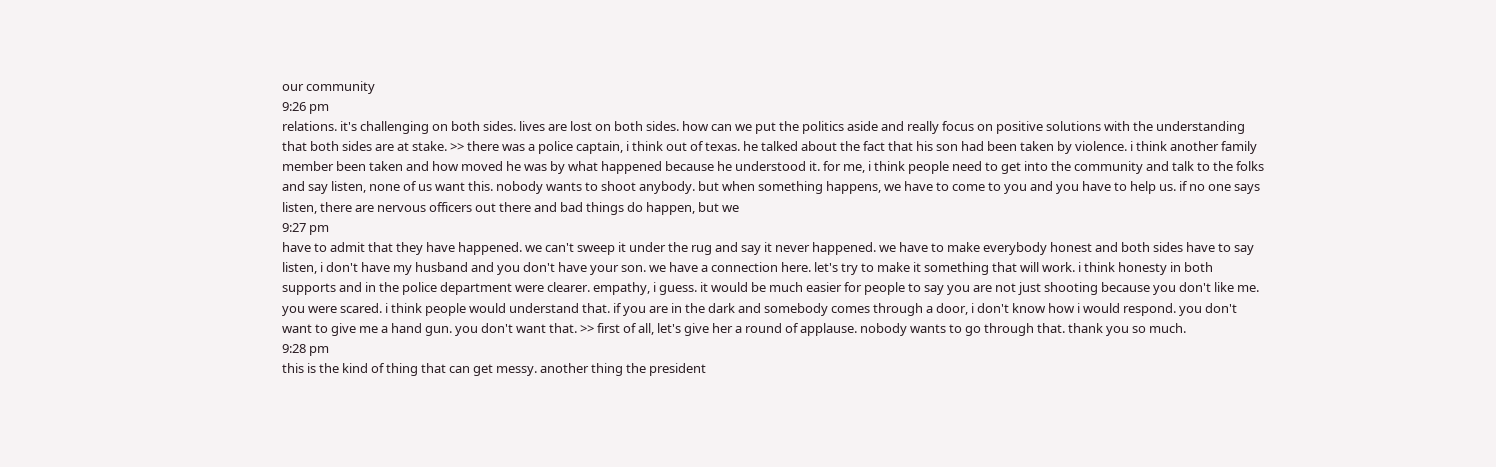our community
9:26 pm
relations. it's challenging on both sides. lives are lost on both sides. how can we put the politics aside and really focus on positive solutions with the understanding that both sides are at stake. >> there was a police captain, i think out of texas. he talked about the fact that his son had been taken by violence. i think another family member been taken and how moved he was by what happened because he understood it. for me, i think people need to get into the community and talk to the folks and say listen, none of us want this. nobody wants to shoot anybody. but when something happens, we have to come to you and you have to help us. if no one says listen, there are nervous officers out there and bad things do happen, but we
9:27 pm
have to admit that they have happened. we can't sweep it under the rug and say it never happened. we have to make everybody honest and both sides have to say listen, i don't have my husband and you don't have your son. we have a connection here. let's try to make it something that will work. i think honesty in both supports and in the police department were clearer. empathy, i guess. it would be much easier for people to say you are not just shooting because you don't like me. you were scared. i think people would understand that. if you are in the dark and somebody comes through a door, i don't know how i would respond. you don't want to give me a hand gun. you don't want that. >> first of all, let's give her a round of applause. nobody wants to go through that. thank you so much.
9:28 pm
this is the kind of thing that can get messy. another thing the president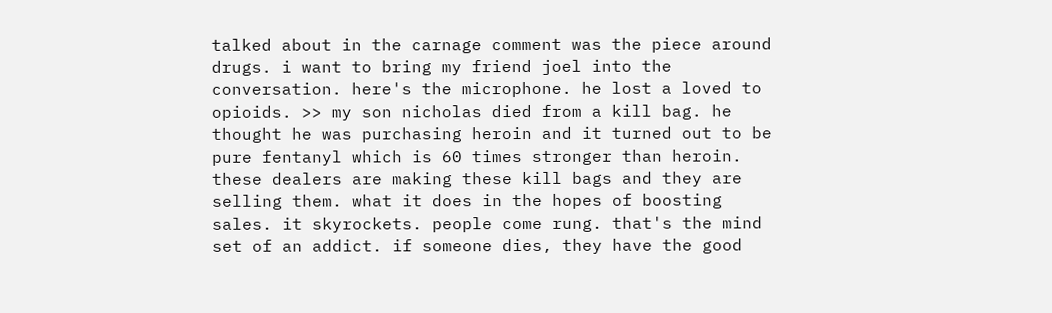talked about in the carnage comment was the piece around drugs. i want to bring my friend joel into the conversation. here's the microphone. he lost a loved to opioids. >> my son nicholas died from a kill bag. he thought he was purchasing heroin and it turned out to be pure fentanyl which is 60 times stronger than heroin. these dealers are making these kill bags and they are selling them. what it does in the hopes of boosting sales. it skyrockets. people come rung. that's the mind set of an addict. if someone dies, they have the good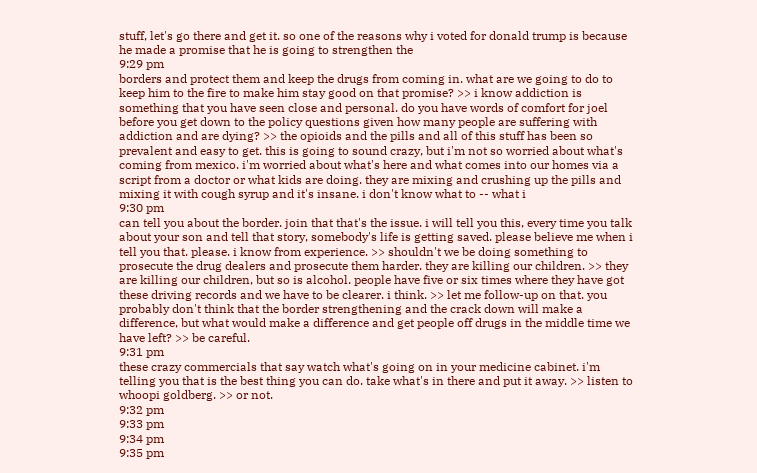stuff, let's go there and get it. so one of the reasons why i voted for donald trump is because he made a promise that he is going to strengthen the
9:29 pm
borders and protect them and keep the drugs from coming in. what are we going to do to keep him to the fire to make him stay good on that promise? >> i know addiction is something that you have seen close and personal. do you have words of comfort for joel before you get down to the policy questions given how many people are suffering with addiction and are dying? >> the opioids and the pills and all of this stuff has been so prevalent and easy to get. this is going to sound crazy, but i'm not so worried about what's coming from mexico. i'm worried about what's here and what comes into our homes via a script from a doctor or what kids are doing. they are mixing and crushing up the pills and mixing it with cough syrup and it's insane. i don't know what to -- what i
9:30 pm
can tell you about the border. join that that's the issue. i will tell you this, every time you talk about your son and tell that story, somebody's life is getting saved. please believe me when i tell you that. please. i know from experience. >> shouldn't we be doing something to prosecute the drug dealers and prosecute them harder. they are killing our children. >> they are killing our children, but so is alcohol. people have five or six times where they have got these driving records and we have to be clearer. i think. >> let me follow-up on that. you probably don't think that the border strengthening and the crack down will make a difference, but what would make a difference and get people off drugs in the middle time we have left? >> be careful.
9:31 pm
these crazy commercials that say watch what's going on in your medicine cabinet. i'm telling you that is the best thing you can do. take what's in there and put it away. >> listen to whoopi goldberg. >> or not.
9:32 pm
9:33 pm
9:34 pm
9:35 pm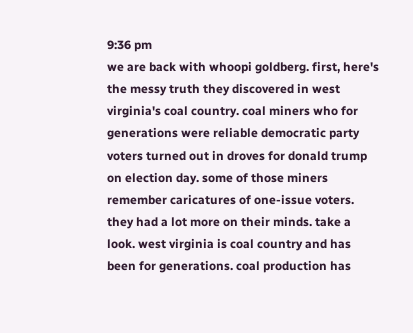9:36 pm
we are back with whoopi goldberg. first, here's the messy truth they discovered in west virginia's coal country. coal miners who for generations were reliable democratic party voters turned out in droves for donald trump on election day. some of those miners remember caricatures of one-issue voters. they had a lot more on their minds. take a look. west virginia is coal country and has been for generations. coal production has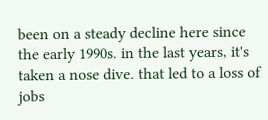been on a steady decline here since the early 1990s. in the last years, it's taken a nose dive. that led to a loss of jobs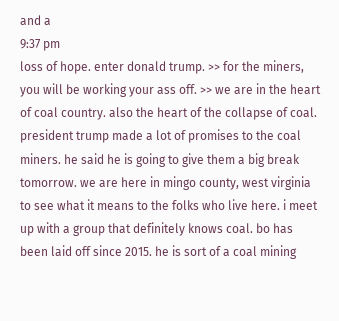and a
9:37 pm
loss of hope. enter donald trump. >> for the miners, you will be working your ass off. >> we are in the heart of coal country. also the heart of the collapse of coal. president trump made a lot of promises to the coal miners. he said he is going to give them a big break tomorrow. we are here in mingo county, west virginia to see what it means to the folks who live here. i meet up with a group that definitely knows coal. bo has been laid off since 2015. he is sort of a coal mining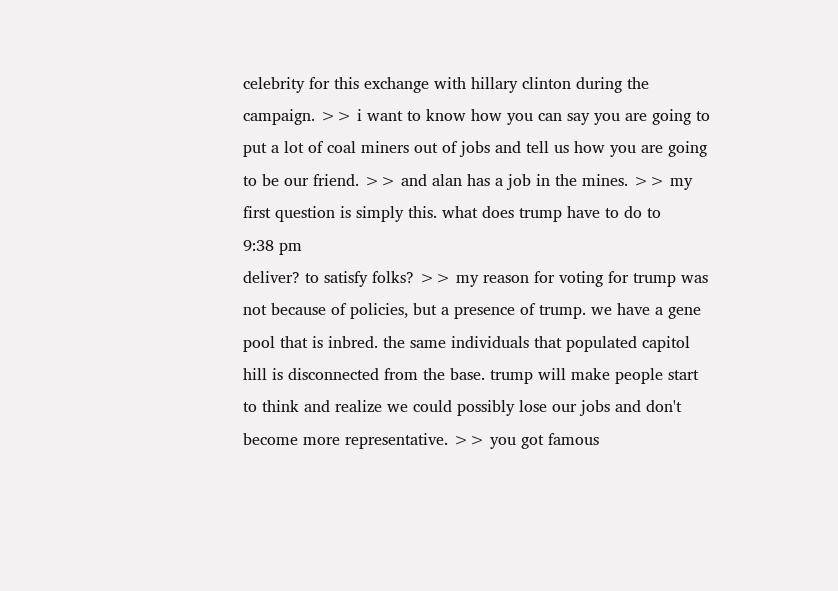celebrity for this exchange with hillary clinton during the campaign. >> i want to know how you can say you are going to put a lot of coal miners out of jobs and tell us how you are going to be our friend. >> and alan has a job in the mines. >> my first question is simply this. what does trump have to do to
9:38 pm
deliver? to satisfy folks? >> my reason for voting for trump was not because of policies, but a presence of trump. we have a gene pool that is inbred. the same individuals that populated capitol hill is disconnected from the base. trump will make people start to think and realize we could possibly lose our jobs and don't become more representative. >> you got famous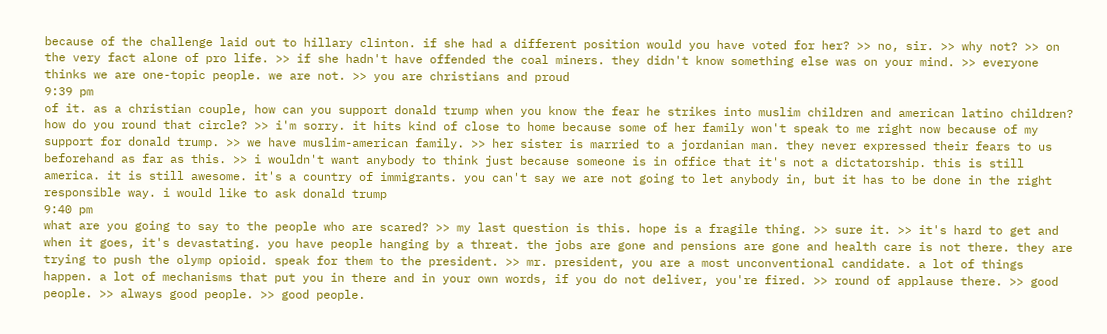because of the challenge laid out to hillary clinton. if she had a different position would you have voted for her? >> no, sir. >> why not? >> on the very fact alone of pro life. >> if she hadn't have offended the coal miners. they didn't know something else was on your mind. >> everyone thinks we are one-topic people. we are not. >> you are christians and proud
9:39 pm
of it. as a christian couple, how can you support donald trump when you know the fear he strikes into muslim children and american latino children? how do you round that circle? >> i'm sorry. it hits kind of close to home because some of her family won't speak to me right now because of my support for donald trump. >> we have muslim-american family. >> her sister is married to a jordanian man. they never expressed their fears to us beforehand as far as this. >> i wouldn't want anybody to think just because someone is in office that it's not a dictatorship. this is still america. it is still awesome. it's a country of immigrants. you can't say we are not going to let anybody in, but it has to be done in the right responsible way. i would like to ask donald trump
9:40 pm
what are you going to say to the people who are scared? >> my last question is this. hope is a fragile thing. >> sure it. >> it's hard to get and when it goes, it's devastating. you have people hanging by a threat. the jobs are gone and pensions are gone and health care is not there. they are trying to push the olymp opioid. speak for them to the president. >> mr. president, you are a most unconventional candidate. a lot of things happen. a lot of mechanisms that put you in there and in your own words, if you do not deliver, you're fired. >> round of applause there. >> good people. >> always good people. >> good people.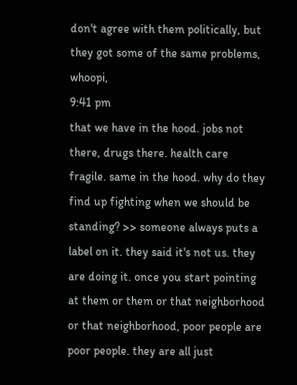don't agree with them politically, but they got some of the same problems, whoopi,
9:41 pm
that we have in the hood. jobs not there, drugs there. health care fragile. same in the hood. why do they find up fighting when we should be standing? >> someone always puts a label on it. they said it's not us. they are doing it. once you start pointing at them or them or that neighborhood or that neighborhood, poor people are poor people. they are all just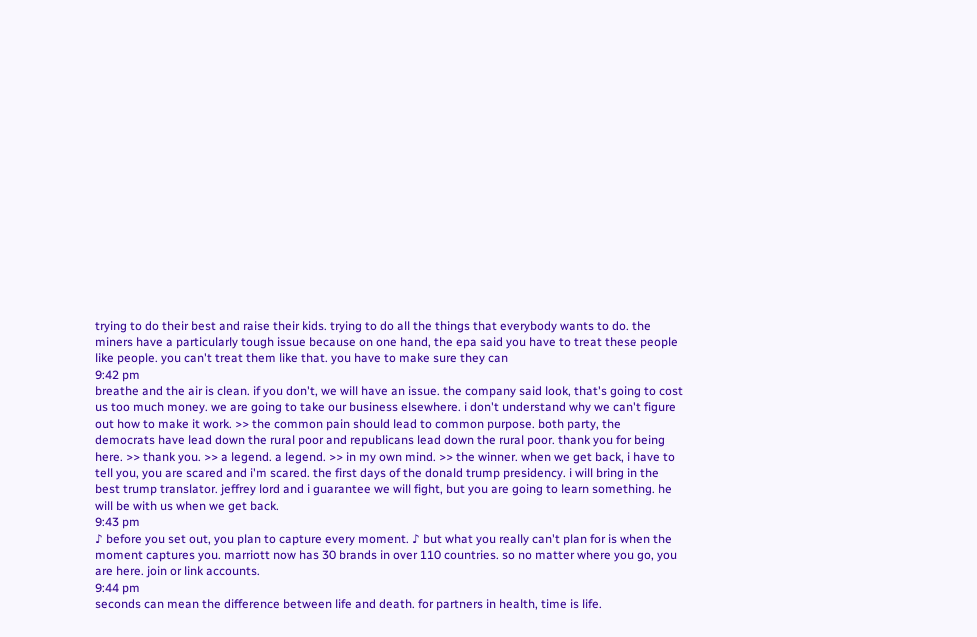trying to do their best and raise their kids. trying to do all the things that everybody wants to do. the miners have a particularly tough issue because on one hand, the epa said you have to treat these people like people. you can't treat them like that. you have to make sure they can
9:42 pm
breathe and the air is clean. if you don't, we will have an issue. the company said look, that's going to cost us too much money. we are going to take our business elsewhere. i don't understand why we can't figure out how to make it work. >> the common pain should lead to common purpose. both party, the democrats have lead down the rural poor and republicans lead down the rural poor. thank you for being here. >> thank you. >> a legend. a legend. >> in my own mind. >> the winner. when we get back, i have to tell you, you are scared and i'm scared. the first days of the donald trump presidency. i will bring in the best trump translator. jeffrey lord and i guarantee we will fight, but you are going to learn something. he will be with us when we get back.
9:43 pm
♪ before you set out, you plan to capture every moment. ♪ but what you really can't plan for is when the moment captures you. marriott now has 30 brands in over 110 countries. so no matter where you go, you are here. join or link accounts.
9:44 pm
seconds can mean the difference between life and death. for partners in health, time is life.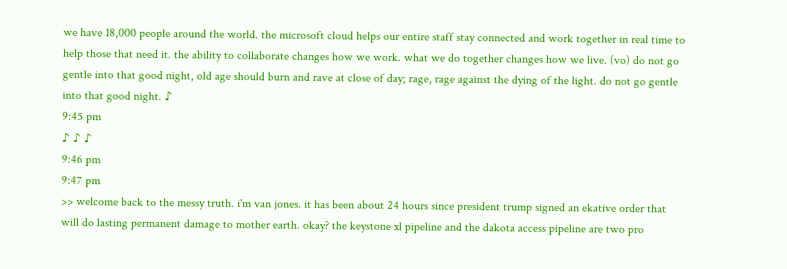we have 18,000 people around the world. the microsoft cloud helps our entire staff stay connected and work together in real time to help those that need it. the ability to collaborate changes how we work. what we do together changes how we live. (vo) do not go gentle into that good night, old age should burn and rave at close of day; rage, rage against the dying of the light. do not go gentle into that good night. ♪
9:45 pm
♪ ♪ ♪
9:46 pm
9:47 pm
>> welcome back to the messy truth. i'm van jones. it has been about 24 hours since president trump signed an ekative order that will do lasting permanent damage to mother earth. okay? the keystone xl pipeline and the dakota access pipeline are two pro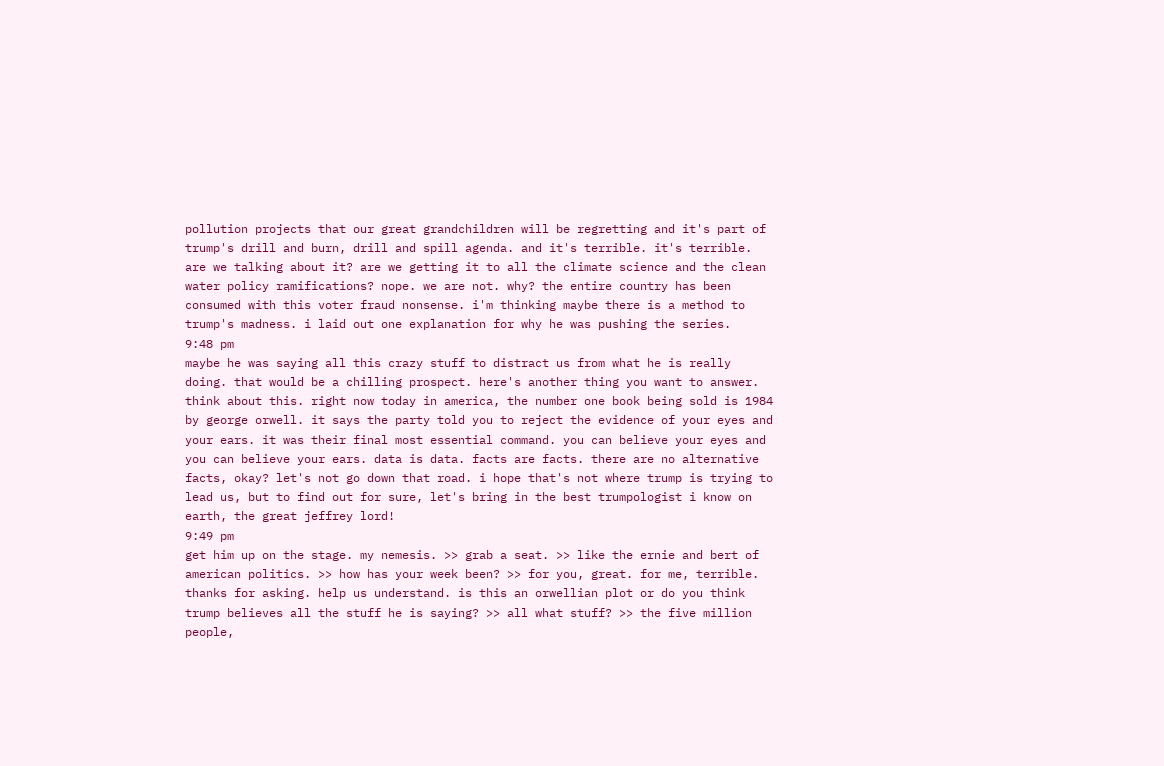pollution projects that our great grandchildren will be regretting and it's part of trump's drill and burn, drill and spill agenda. and it's terrible. it's terrible. are we talking about it? are we getting it to all the climate science and the clean water policy ramifications? nope. we are not. why? the entire country has been consumed with this voter fraud nonsense. i'm thinking maybe there is a method to trump's madness. i laid out one explanation for why he was pushing the series.
9:48 pm
maybe he was saying all this crazy stuff to distract us from what he is really doing. that would be a chilling prospect. here's another thing you want to answer. think about this. right now today in america, the number one book being sold is 1984 by george orwell. it says the party told you to reject the evidence of your eyes and your ears. it was their final most essential command. you can believe your eyes and you can believe your ears. data is data. facts are facts. there are no alternative facts, okay? let's not go down that road. i hope that's not where trump is trying to lead us, but to find out for sure, let's bring in the best trumpologist i know on earth, the great jeffrey lord!
9:49 pm
get him up on the stage. my nemesis. >> grab a seat. >> like the ernie and bert of american politics. >> how has your week been? >> for you, great. for me, terrible. thanks for asking. help us understand. is this an orwellian plot or do you think trump believes all the stuff he is saying? >> all what stuff? >> the five million people,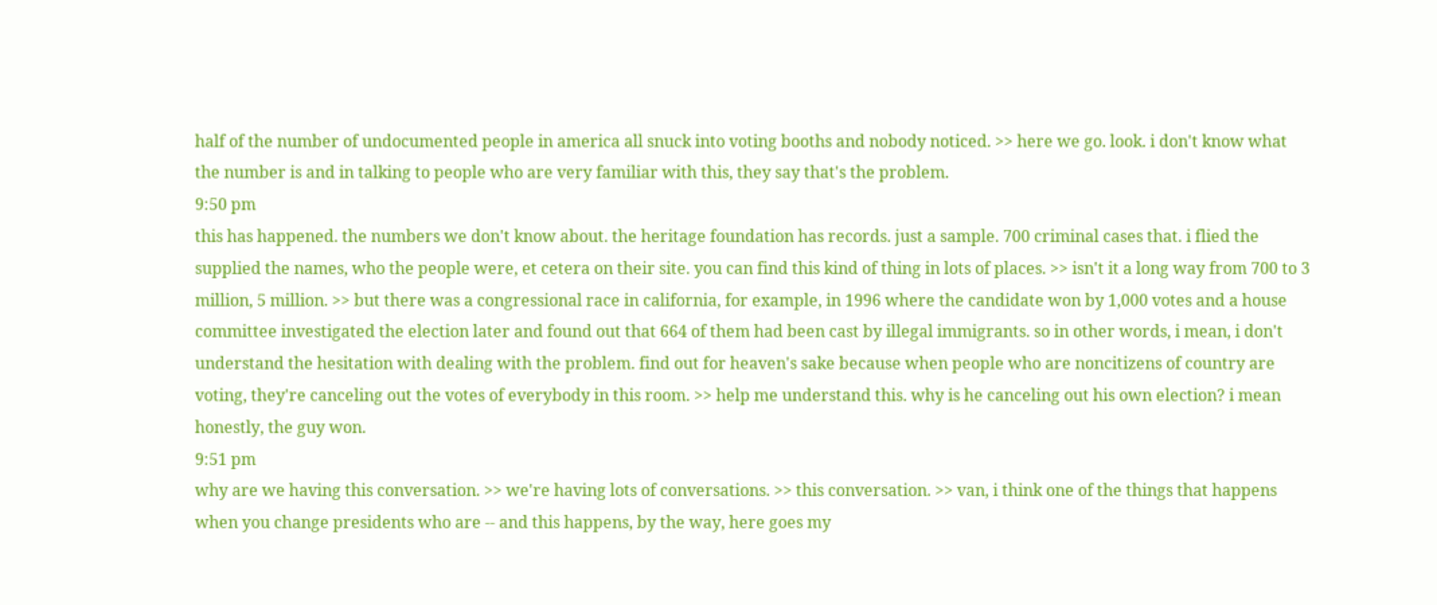half of the number of undocumented people in america all snuck into voting booths and nobody noticed. >> here we go. look. i don't know what the number is and in talking to people who are very familiar with this, they say that's the problem.
9:50 pm
this has happened. the numbers we don't know about. the heritage foundation has records. just a sample. 700 criminal cases that. i flied the supplied the names, who the people were, et cetera on their site. you can find this kind of thing in lots of places. >> isn't it a long way from 700 to 3 million, 5 million. >> but there was a congressional race in california, for example, in 1996 where the candidate won by 1,000 votes and a house committee investigated the election later and found out that 664 of them had been cast by illegal immigrants. so in other words, i mean, i don't understand the hesitation with dealing with the problem. find out for heaven's sake because when people who are noncitizens of country are voting, they're canceling out the votes of everybody in this room. >> help me understand this. why is he canceling out his own election? i mean honestly, the guy won.
9:51 pm
why are we having this conversation. >> we're having lots of conversations. >> this conversation. >> van, i think one of the things that happens when you change presidents who are -- and this happens, by the way, here goes my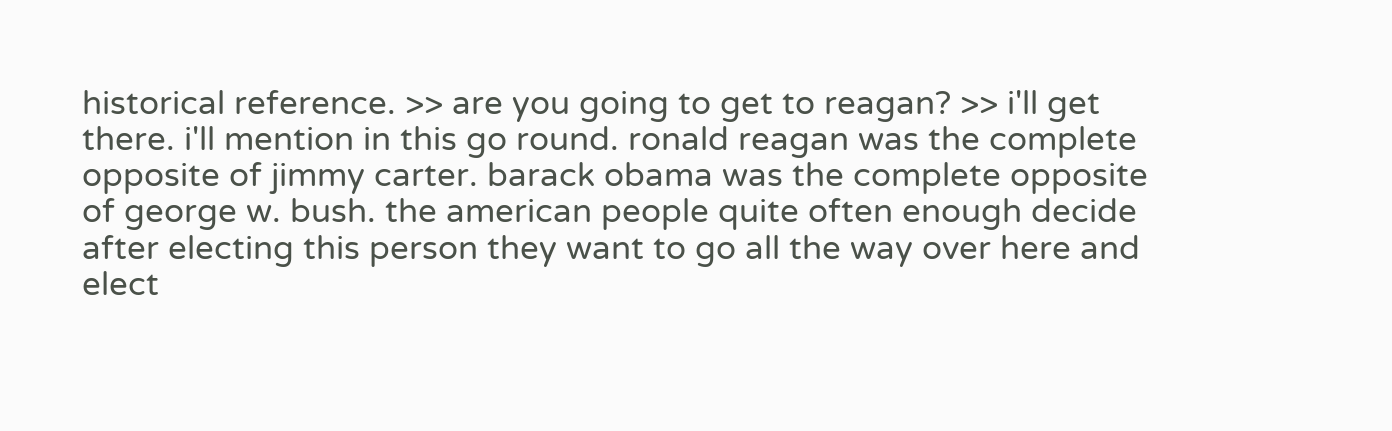historical reference. >> are you going to get to reagan? >> i'll get there. i'll mention in this go round. ronald reagan was the complete opposite of jimmy carter. barack obama was the complete opposite of george w. bush. the american people quite often enough decide after electing this person they want to go all the way over here and elect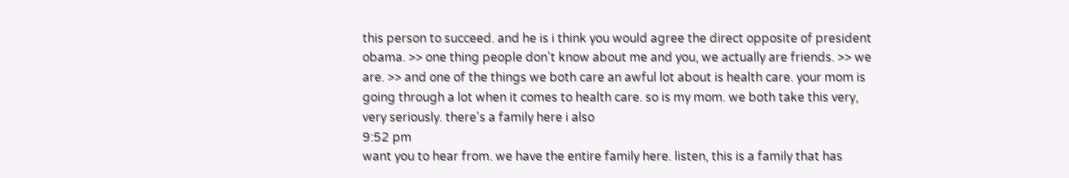this person to succeed. and he is i think you would agree the direct opposite of president obama. >> one thing people don't know about me and you, we actually are friends. >> we are. >> and one of the things we both care an awful lot about is health care. your mom is going through a lot when it comes to health care. so is my mom. we both take this very, very seriously. there's a family here i also
9:52 pm
want you to hear from. we have the entire family here. listen, this is a family that has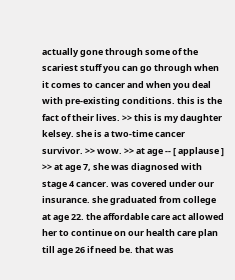actually gone through some of the scariest stuff you can go through when it comes to cancer and when you deal with pre-existing conditions. this is the fact of their lives. >> this is my daughter kelsey. she is a two-time cancer survivor. >> wow. >> at age -- [ applause ] >> at age 7, she was diagnosed with stage 4 cancer. was covered under our insurance. she graduated from college at age 22. the affordable care act allowed her to continue on our health care plan till age 26 if need be. that was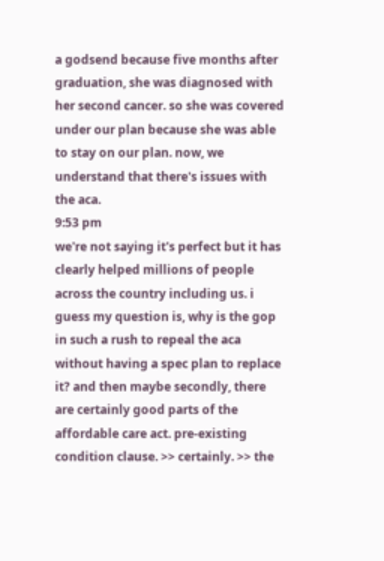a godsend because five months after graduation, she was diagnosed with her second cancer. so she was covered under our plan because she was able to stay on our plan. now, we understand that there's issues with the aca.
9:53 pm
we're not saying it's perfect but it has clearly helped millions of people across the country including us. i guess my question is, why is the gop in such a rush to repeal the aca without having a spec plan to replace it? and then maybe secondly, there are certainly good parts of the affordable care act. pre-existing condition clause. >> certainly. >> the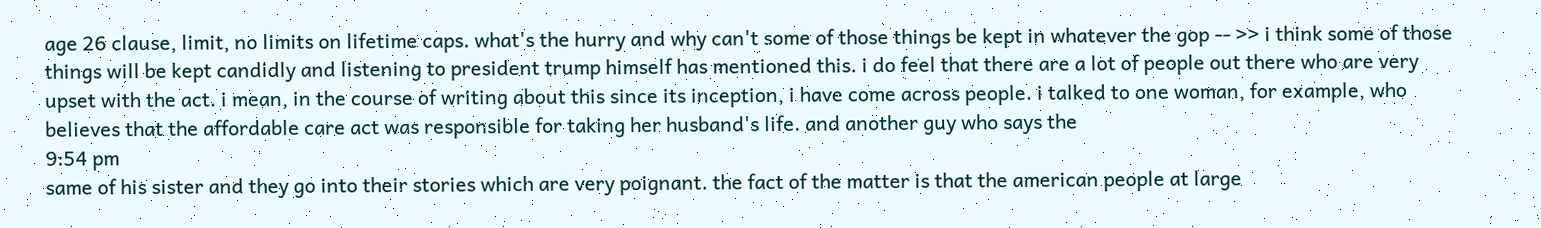age 26 clause, limit, no limits on lifetime caps. what's the hurry and why can't some of those things be kept in whatever the gop -- >> i think some of those things will be kept candidly and listening to president trump himself has mentioned this. i do feel that there are a lot of people out there who are very upset with the act. i mean, in the course of writing about this since its inception, i have come across people. i talked to one woman, for example, who believes that the affordable care act was responsible for taking her husband's life. and another guy who says the
9:54 pm
same of his sister and they go into their stories which are very poignant. the fact of the matter is that the american people at large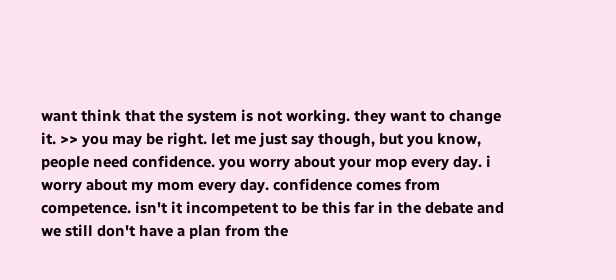want think that the system is not working. they want to change it. >> you may be right. let me just say though, but you know, people need confidence. you worry about your mop every day. i worry about my mom every day. confidence comes from competence. isn't it incompetent to be this far in the debate and we still don't have a plan from the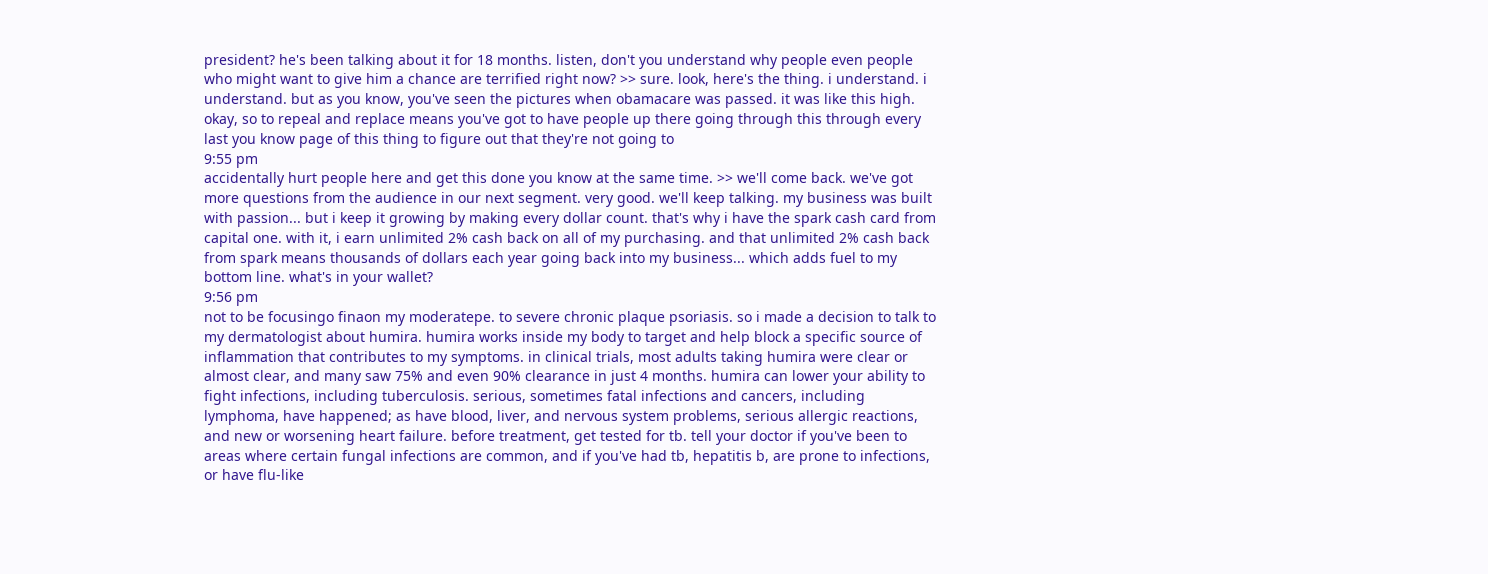president? he's been talking about it for 18 months. listen, don't you understand why people even people who might want to give him a chance are terrified right now? >> sure. look, here's the thing. i understand. i understand. but as you know, you've seen the pictures when obamacare was passed. it was like this high. okay, so to repeal and replace means you've got to have people up there going through this through every last you know page of this thing to figure out that they're not going to
9:55 pm
accidentally hurt people here and get this done you know at the same time. >> we'll come back. we've got more questions from the audience in our next segment. very good. we'll keep talking. my business was built with passion... but i keep it growing by making every dollar count. that's why i have the spark cash card from capital one. with it, i earn unlimited 2% cash back on all of my purchasing. and that unlimited 2% cash back from spark means thousands of dollars each year going back into my business... which adds fuel to my bottom line. what's in your wallet?
9:56 pm
not to be focusingo finaon my moderatepe. to severe chronic plaque psoriasis. so i made a decision to talk to my dermatologist about humira. humira works inside my body to target and help block a specific source of inflammation that contributes to my symptoms. in clinical trials, most adults taking humira were clear or almost clear, and many saw 75% and even 90% clearance in just 4 months. humira can lower your ability to fight infections, including tuberculosis. serious, sometimes fatal infections and cancers, including lymphoma, have happened; as have blood, liver, and nervous system problems, serious allergic reactions, and new or worsening heart failure. before treatment, get tested for tb. tell your doctor if you've been to areas where certain fungal infections are common, and if you've had tb, hepatitis b, are prone to infections, or have flu-like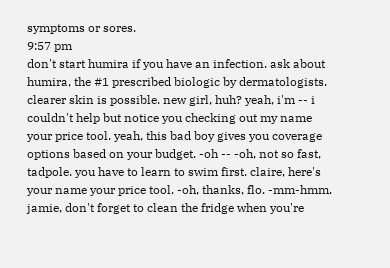symptoms or sores.
9:57 pm
don't start humira if you have an infection. ask about humira, the #1 prescribed biologic by dermatologists. clearer skin is possible. new girl, huh? yeah, i'm -- i couldn't help but notice you checking out my name your price tool. yeah, this bad boy gives you coverage options based on your budget. -oh -- -oh, not so fast, tadpole. you have to learn to swim first. claire, here's your name your price tool. -oh, thanks, flo. -mm-hmm. jamie, don't forget to clean the fridge when you're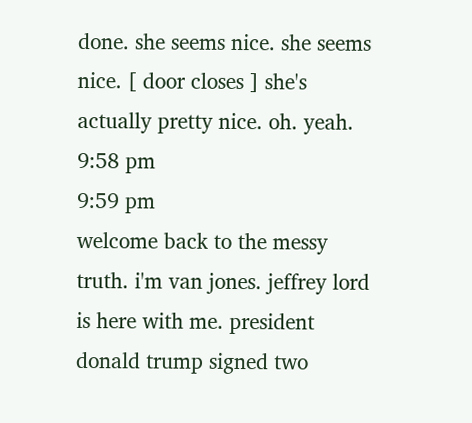done. she seems nice. she seems nice. [ door closes ] she's actually pretty nice. oh. yeah.
9:58 pm
9:59 pm
welcome back to the messy truth. i'm van jones. jeffrey lord is here with me. president donald trump signed two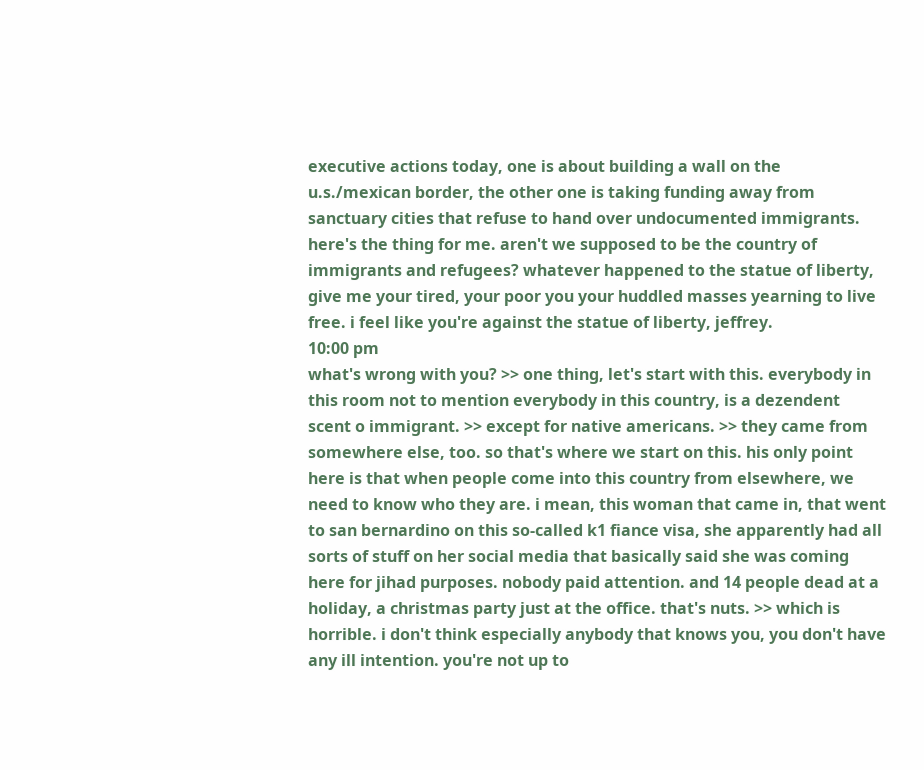executive actions today, one is about building a wall on the u.s./mexican border, the other one is taking funding away from sanctuary cities that refuse to hand over undocumented immigrants. here's the thing for me. aren't we supposed to be the country of immigrants and refugees? whatever happened to the statue of liberty, give me your tired, your poor you your huddled masses yearning to live free. i feel like you're against the statue of liberty, jeffrey.
10:00 pm
what's wrong with you? >> one thing, let's start with this. everybody in this room not to mention everybody in this country, is a dezendent scent o immigrant. >> except for native americans. >> they came from somewhere else, too. so that's where we start on this. his only point here is that when people come into this country from elsewhere, we need to know who they are. i mean, this woman that came in, that went to san bernardino on this so-called k1 fiance visa, she apparently had all sorts of stuff on her social media that basically said she was coming here for jihad purposes. nobody paid attention. and 14 people dead at a holiday, a christmas party just at the office. that's nuts. >> which is horrible. i don't think especially anybody that knows you, you don't have any ill intention. you're not up to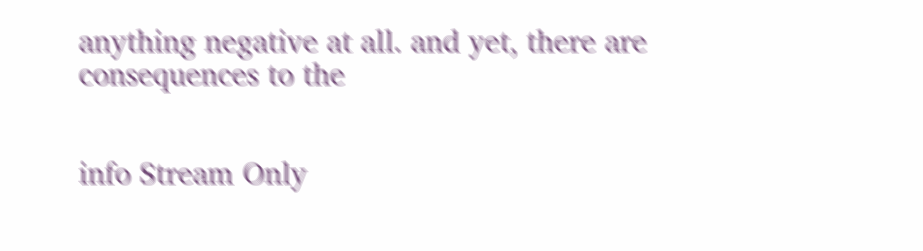anything negative at all. and yet, there are consequences to the


info Stream Only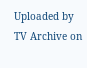Uploaded by TV Archive on